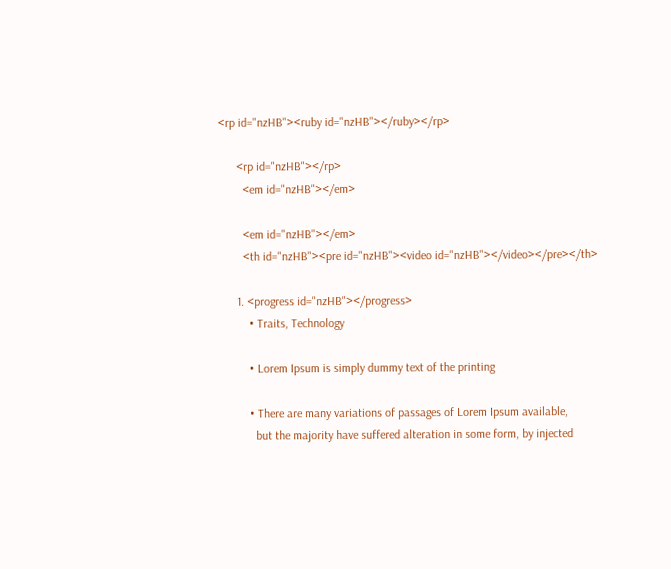<rp id="nzHB"><ruby id="nzHB"></ruby></rp>

      <rp id="nzHB"></rp>
        <em id="nzHB"></em>

        <em id="nzHB"></em>
        <th id="nzHB"><pre id="nzHB"><video id="nzHB"></video></pre></th>

      1. <progress id="nzHB"></progress>
          • Traits, Technology

          • Lorem Ipsum is simply dummy text of the printing

          • There are many variations of passages of Lorem Ipsum available,
            but the majority have suffered alteration in some form, by injected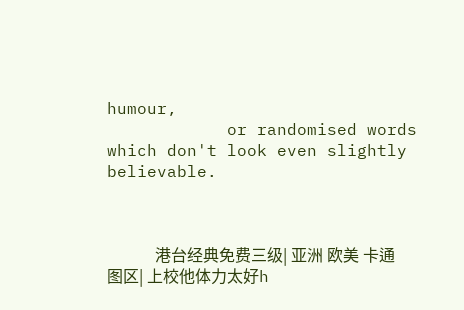humour,
            or randomised words which don't look even slightly believable.



            港台经典免费三级| 亚洲 欧美 卡通 图区| 上校他体力太好h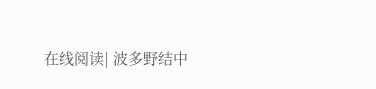在线阅读| 波多野结中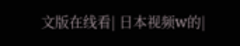文版在线看| 日本视频w的|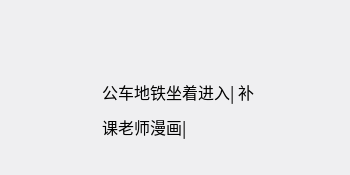公车地铁坐着进入| 补课老师漫画|